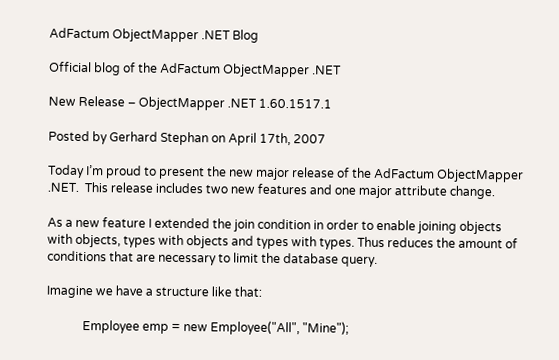AdFactum ObjectMapper .NET Blog

Official blog of the AdFactum ObjectMapper .NET

New Release – ObjectMapper .NET 1.60.1517.1

Posted by Gerhard Stephan on April 17th, 2007

Today I’m proud to present the new major release of the AdFactum ObjectMapper .NET.  This release includes two new features and one major attribute change.

As a new feature I extended the join condition in order to enable joining objects with objects, types with objects and types with types. Thus reduces the amount of conditions that are necessary to limit the database query.

Imagine we have a structure like that:

            Employee emp = new Employee("All", "Mine");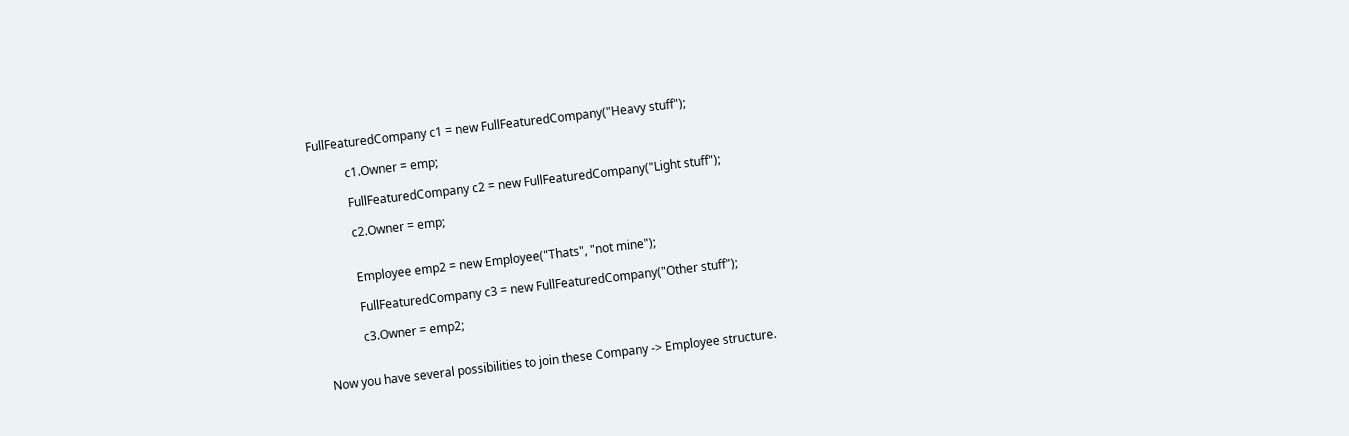FullFeaturedCompany c1 = new FullFeaturedCompany("Heavy stuff");

            c1.Owner = emp;

            FullFeaturedCompany c2 = new FullFeaturedCompany("Light stuff");

            c2.Owner = emp;


            Employee emp2 = new Employee("Thats", "not mine");

            FullFeaturedCompany c3 = new FullFeaturedCompany("Other stuff");

            c3.Owner = emp2;


Now you have several possibilities to join these Company -> Employee structure.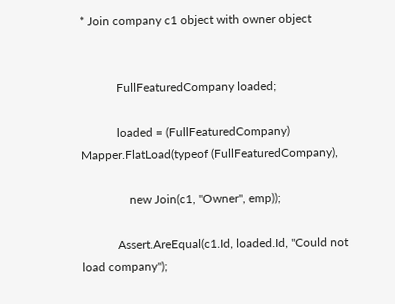* Join company c1 object with owner object


            FullFeaturedCompany loaded;

            loaded = (FullFeaturedCompany) Mapper.FlatLoad(typeof (FullFeaturedCompany),

                new Join(c1, "Owner", emp));

            Assert.AreEqual(c1.Id, loaded.Id, "Could not load company");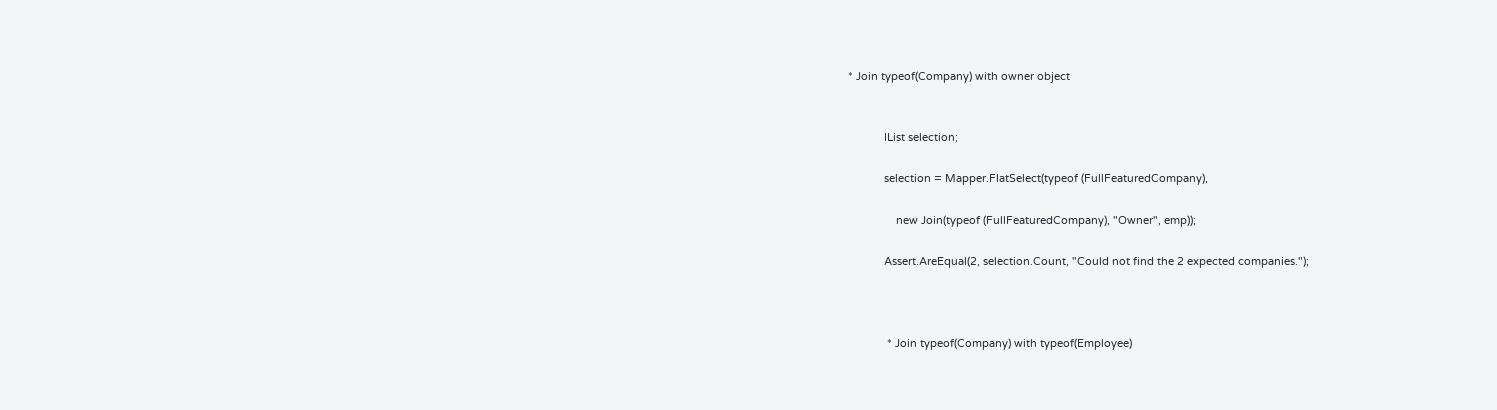* Join typeof(Company) with owner object


            IList selection;

            selection = Mapper.FlatSelect(typeof (FullFeaturedCompany),

                new Join(typeof (FullFeaturedCompany), "Owner", emp));

            Assert.AreEqual(2, selection.Count, "Could not find the 2 expected companies.");



             * Join typeof(Company) with typeof(Employee)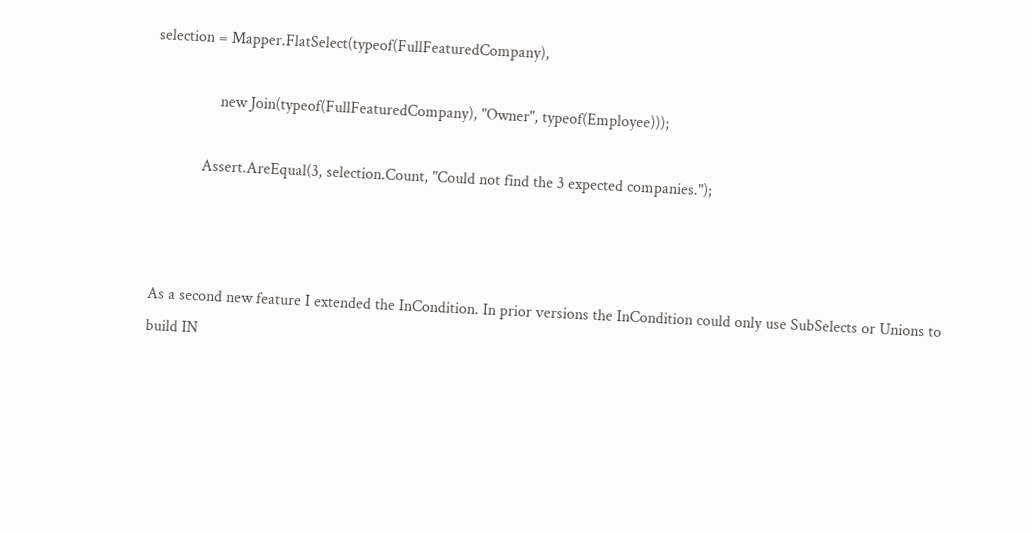selection = Mapper.FlatSelect(typeof(FullFeaturedCompany),

                new Join(typeof(FullFeaturedCompany), "Owner", typeof(Employee)));

            Assert.AreEqual(3, selection.Count, "Could not find the 3 expected companies.");



As a second new feature I extended the InCondition. In prior versions the InCondition could only use SubSelects or Unions to build IN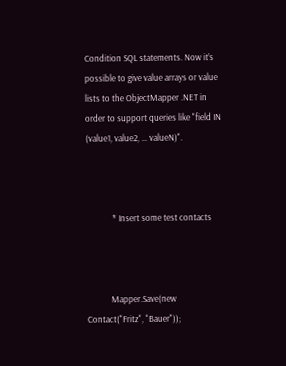Condition SQL statements. Now it’s possible to give value arrays or value lists to the ObjectMapper .NET in order to support queries like "field IN (value1, value2, … valueN)".



             * Insert some test contacts



            Mapper.Save(new Contact("Fritz", "Bauer"));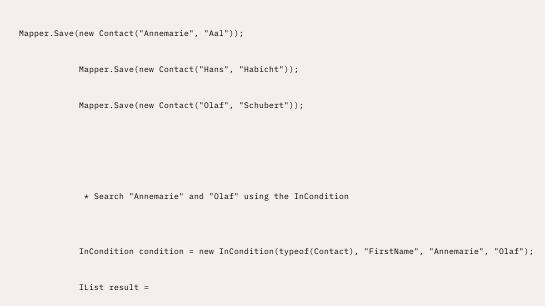Mapper.Save(new Contact("Annemarie", "Aal"));

            Mapper.Save(new Contact("Hans", "Habicht"));

            Mapper.Save(new Contact("Olaf", "Schubert"));




             * Search "Annemarie" and "Olaf" using the InCondition


            InCondition condition = new InCondition(typeof(Contact), "FirstName", "Annemarie", "Olaf");

            IList result =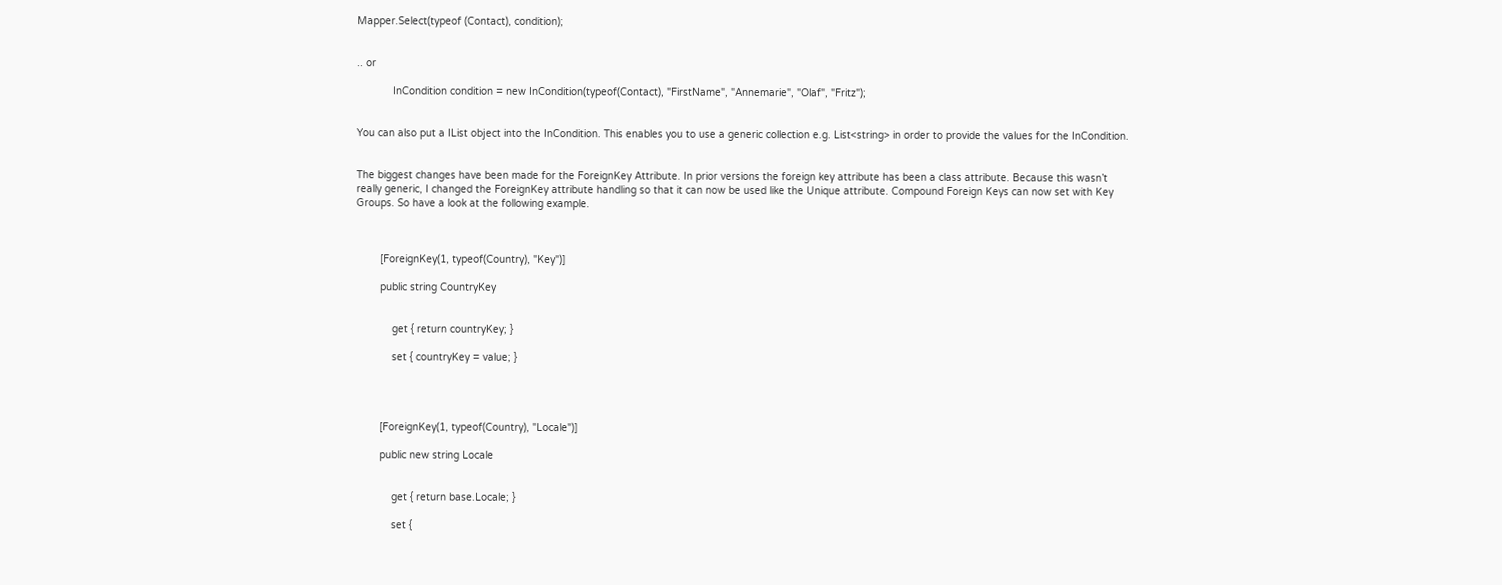Mapper.Select(typeof (Contact), condition);


.. or

            InCondition condition = new InCondition(typeof(Contact), "FirstName", "Annemarie", "Olaf", "Fritz");


You can also put a IList object into the InCondition. This enables you to use a generic collection e.g. List<string> in order to provide the values for the InCondition.


The biggest changes have been made for the ForeignKey Attribute. In prior versions the foreign key attribute has been a class attribute. Because this wasn’t really generic, I changed the ForeignKey attribute handling so that it can now be used like the Unique attribute. Compound Foreign Keys can now set with Key Groups. So have a look at the following example.



        [ForeignKey(1, typeof(Country), "Key")]

        public string CountryKey


            get { return countryKey; }

            set { countryKey = value; }




        [ForeignKey(1, typeof(Country), "Locale")]

        public new string Locale


            get { return base.Locale; }

            set {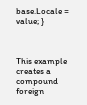base.Locale = value; }



This example creates a compound foreign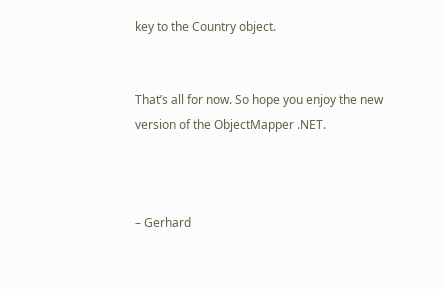key to the Country object.


That’s all for now. So hope you enjoy the new version of the ObjectMapper .NET.



– Gerhard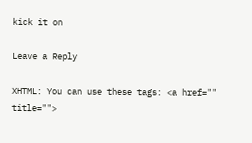kick it on

Leave a Reply

XHTML: You can use these tags: <a href="" title="">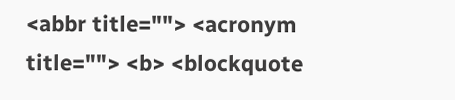<abbr title=""> <acronym title=""> <b> <blockquote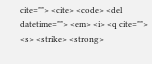cite=""> <cite> <code> <del datetime=""> <em> <i> <q cite=""> <s> <strike> <strong>